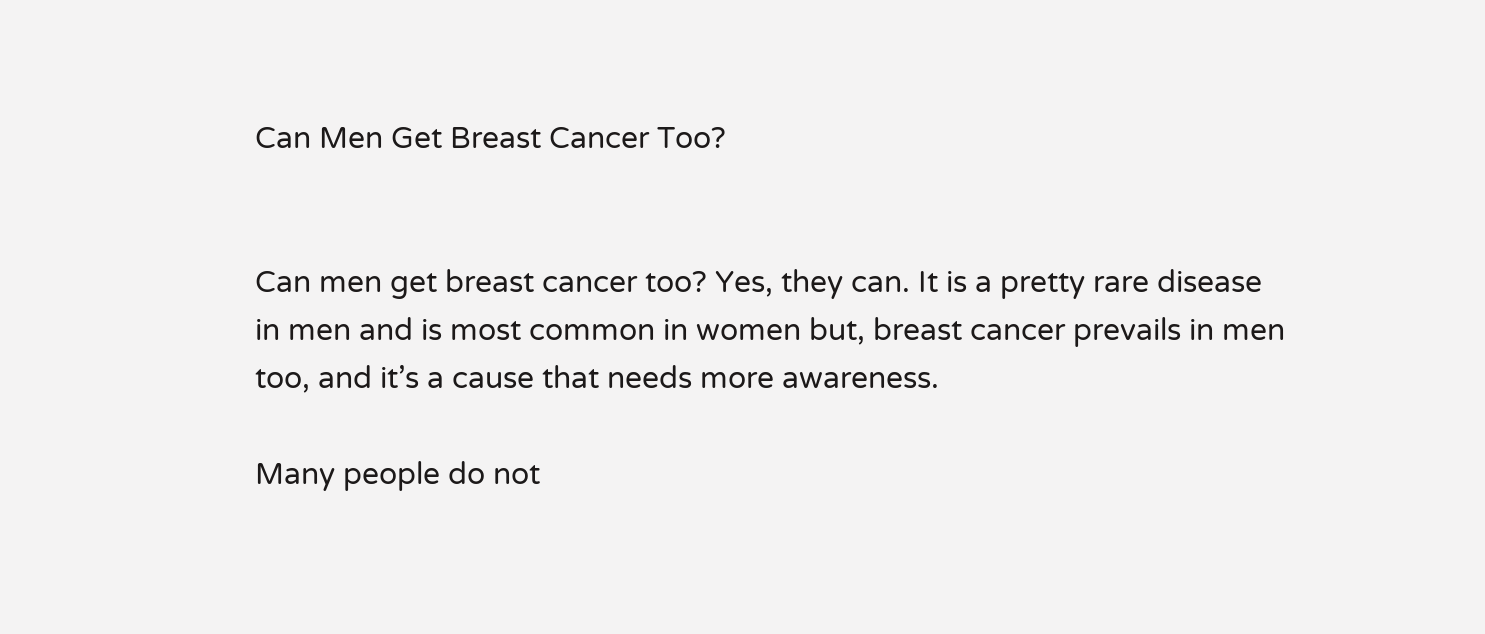Can Men Get Breast Cancer Too?


Can men get breast cancer too? Yes, they can. It is a pretty rare disease in men and is most common in women but, breast cancer prevails in men too, and it’s a cause that needs more awareness.

Many people do not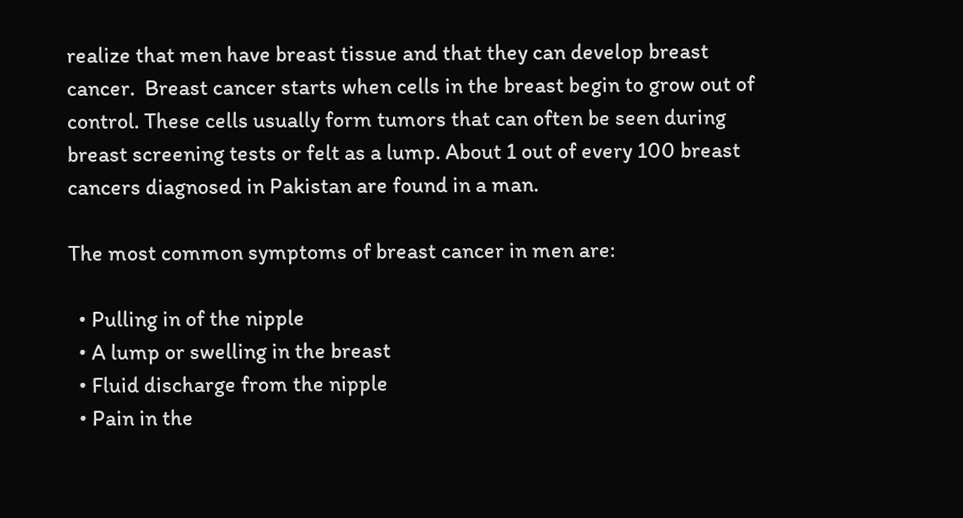realize that men have breast tissue and that they can develop breast cancer.  Breast cancer starts when cells in the breast begin to grow out of control. These cells usually form tumors that can often be seen during breast screening tests or felt as a lump. About 1 out of every 100 breast cancers diagnosed in Pakistan are found in a man.

The most common symptoms of breast cancer in men are:

  • Pulling in of the nipple
  • A lump or swelling in the breast
  • Fluid discharge from the nipple
  • Pain in the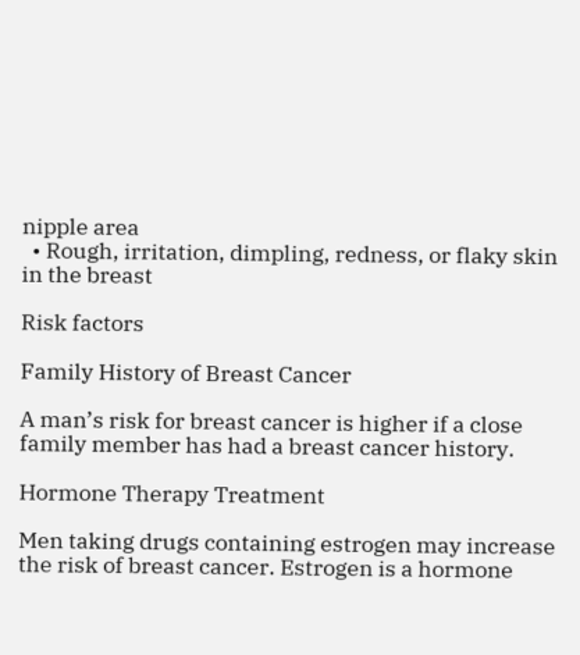nipple area
  • Rough, irritation, dimpling, redness, or flaky skin in the breast

Risk factors

Family History of Breast Cancer

A man’s risk for breast cancer is higher if a close family member has had a breast cancer history.

Hormone Therapy Treatment

Men taking drugs containing estrogen may increase the risk of breast cancer. Estrogen is a hormone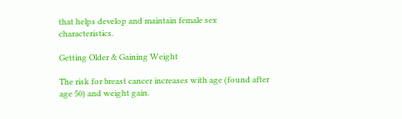that helps develop and maintain female sex characteristics.

Getting Older & Gaining Weight

The risk for breast cancer increases with age (found after age 50) and weight gain.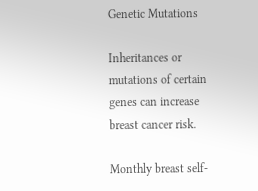Genetic Mutations

Inheritances or mutations of certain genes can increase breast cancer risk.

Monthly breast self-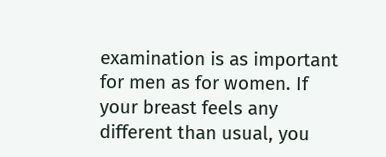examination is as important for men as for women. If your breast feels any different than usual, you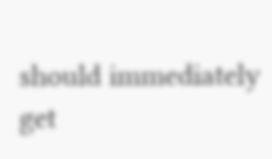should immediately get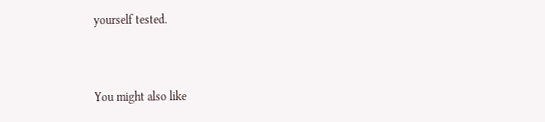yourself tested.


You might also like